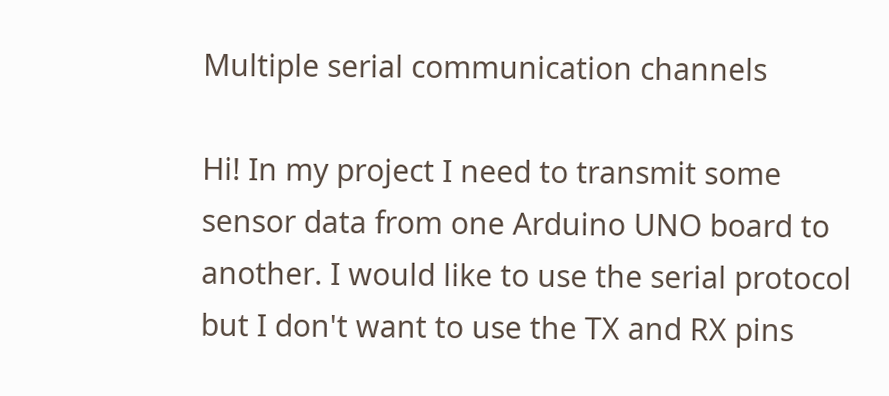Multiple serial communication channels

Hi! In my project I need to transmit some sensor data from one Arduino UNO board to another. I would like to use the serial protocol but I don't want to use the TX and RX pins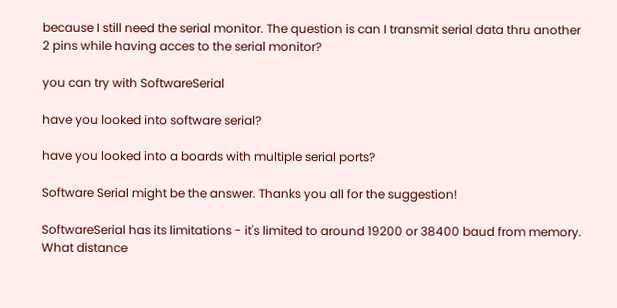because I still need the serial monitor. The question is can I transmit serial data thru another 2 pins while having acces to the serial monitor?

you can try with SoftwareSerial

have you looked into software serial?

have you looked into a boards with multiple serial ports?

Software Serial might be the answer. Thanks you all for the suggestion!

SoftwareSerial has its limitations - it's limited to around 19200 or 38400 baud from memory. What distance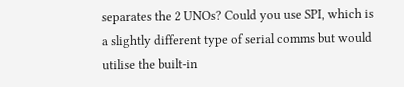separates the 2 UNOs? Could you use SPI, which is a slightly different type of serial comms but would utilise the built-in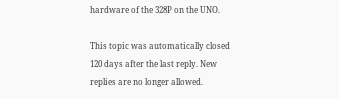hardware of the 328P on the UNO.

This topic was automatically closed 120 days after the last reply. New replies are no longer allowed.